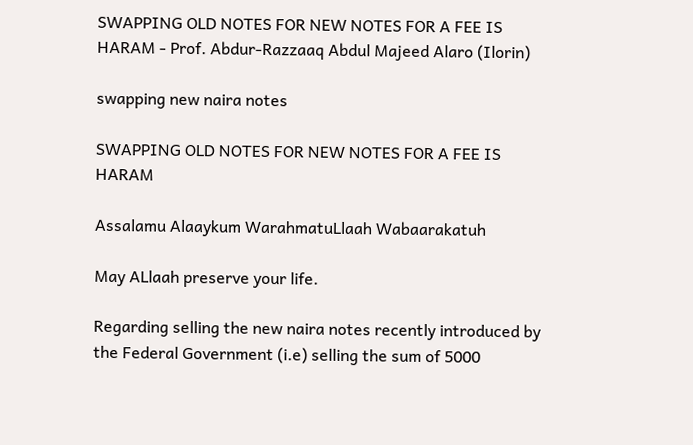SWAPPING OLD NOTES FOR NEW NOTES FOR A FEE IS HARAM - Prof. Abdur-Razzaaq Abdul Majeed Alaro (Ilorin)

swapping new naira notes

SWAPPING OLD NOTES FOR NEW NOTES FOR A FEE IS HARAM

Assalamu Alaaykum WarahmatuLlaah Wabaarakatuh

May ALlaah preserve your life.

Regarding selling the new naira notes recently introduced by the Federal Government (i.e) selling the sum of 5000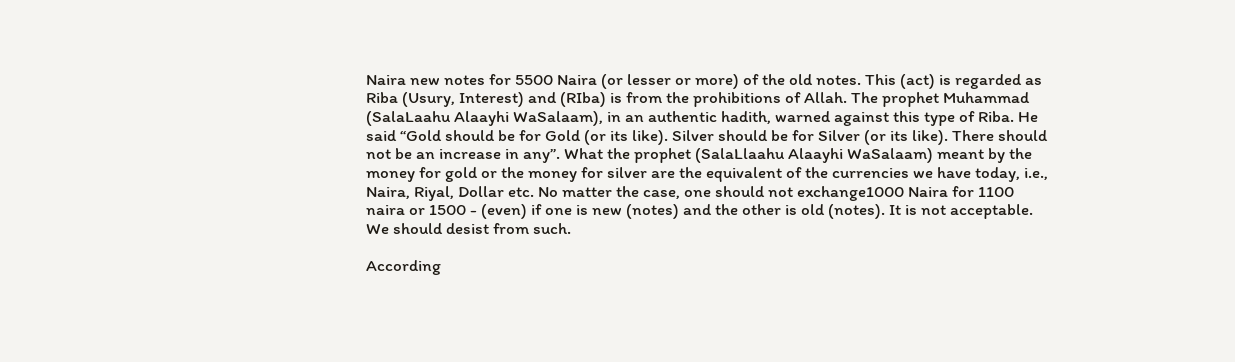Naira new notes for 5500 Naira (or lesser or more) of the old notes. This (act) is regarded as Riba (Usury, Interest) and (RIba) is from the prohibitions of Allah. The prophet Muhammad (SalaLaahu Alaayhi WaSalaam), in an authentic hadith, warned against this type of Riba. He said “Gold should be for Gold (or its like). Silver should be for Silver (or its like). There should not be an increase in any”. What the prophet (SalaLlaahu Alaayhi WaSalaam) meant by the money for gold or the money for silver are the equivalent of the currencies we have today, i.e., Naira, Riyal, Dollar etc. No matter the case, one should not exchange1000 Naira for 1100 naira or 1500 - (even) if one is new (notes) and the other is old (notes). It is not acceptable. We should desist from such.

According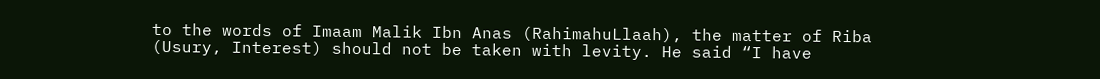to the words of Imaam Malik Ibn Anas (RahimahuLlaah), the matter of Riba (Usury, Interest) should not be taken with levity. He said “I have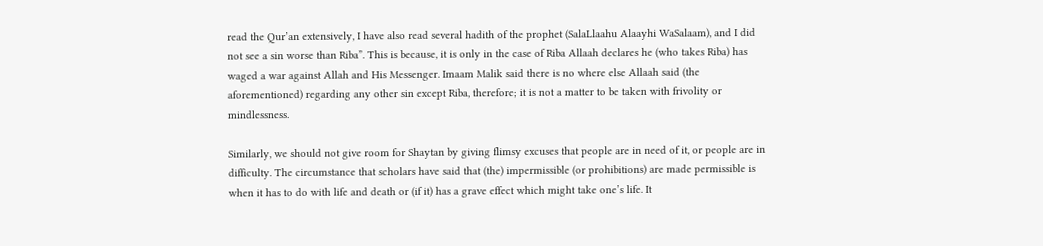read the Qur’an extensively, I have also read several hadith of the prophet (SalaLlaahu Alaayhi WaSalaam), and I did not see a sin worse than Riba”. This is because, it is only in the case of Riba Allaah declares he (who takes Riba) has waged a war against Allah and His Messenger. Imaam Malik said there is no where else Allaah said (the aforementioned) regarding any other sin except Riba, therefore; it is not a matter to be taken with frivolity or mindlessness.

Similarly, we should not give room for Shaytan by giving flimsy excuses that people are in need of it, or people are in difficulty. The circumstance that scholars have said that (the) impermissible (or prohibitions) are made permissible is when it has to do with life and death or (if it) has a grave effect which might take one’s life. It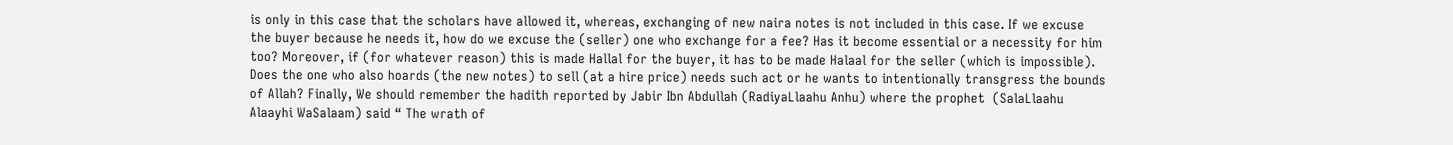is only in this case that the scholars have allowed it, whereas, exchanging of new naira notes is not included in this case. If we excuse the buyer because he needs it, how do we excuse the (seller) one who exchange for a fee? Has it become essential or a necessity for him too? Moreover, if (for whatever reason) this is made Hallal for the buyer, it has to be made Halaal for the seller (which is impossible). Does the one who also hoards (the new notes) to sell (at a hire price) needs such act or he wants to intentionally transgress the bounds of Allah? Finally, We should remember the hadith reported by Jabir Ibn Abdullah (RadiyaLlaahu Anhu) where the prophet  (SalaLlaahu Alaayhi WaSalaam) said “ The wrath of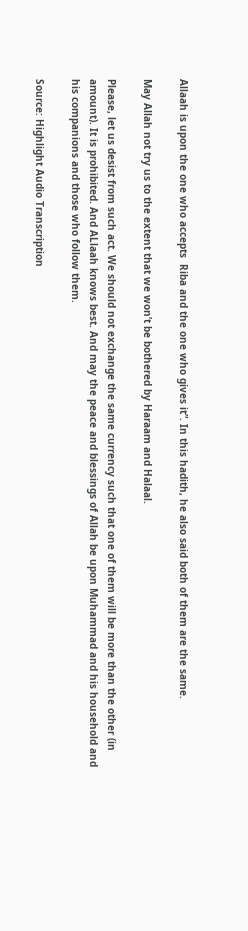Allaah is upon the one who accepts  Riba and the one who gives it”. In this hadith, he also said both of them are the same.

May Allah not try us to the extent that we won’t be bothered by Haraam and Halaal.

Please, let us desist from such act. We should not exchange the same currency such that one of them will be more than the other (in amount). It is prohibited. And ALlaah knows best. And may the peace and blessings of Allah be upon Muhammad and his household and his companions and those who follow them.

Source: Highlight Audio Transcription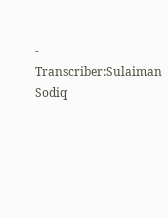-                                                                                                                                                                                                                        Transcriber:Sulaiman Sodiq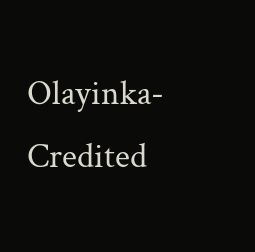Olayinka-                                                                                                                                                                                                                                    Credited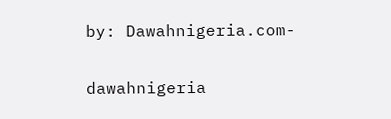by: Dawahnigeria.com-


dawahnigeria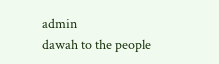admin
dawah to the people